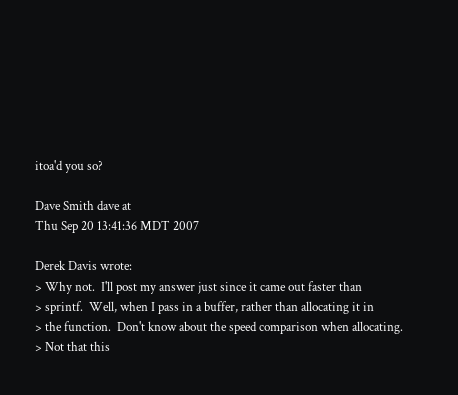itoa'd you so?

Dave Smith dave at
Thu Sep 20 13:41:36 MDT 2007

Derek Davis wrote:
> Why not.  I'll post my answer just since it came out faster than
> sprintf.  Well, when I pass in a buffer, rather than allocating it in
> the function.  Don't know about the speed comparison when allocating.
> Not that this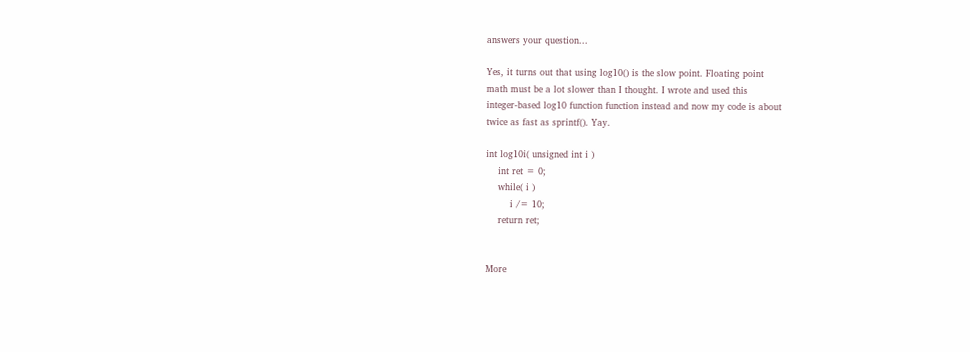answers your question...

Yes, it turns out that using log10() is the slow point. Floating point
math must be a lot slower than I thought. I wrote and used this
integer-based log10 function function instead and now my code is about
twice as fast as sprintf(). Yay.

int log10i( unsigned int i )
    int ret = 0;
    while( i )
        i /= 10;
    return ret;


More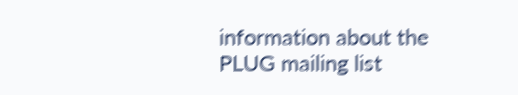information about the PLUG mailing list